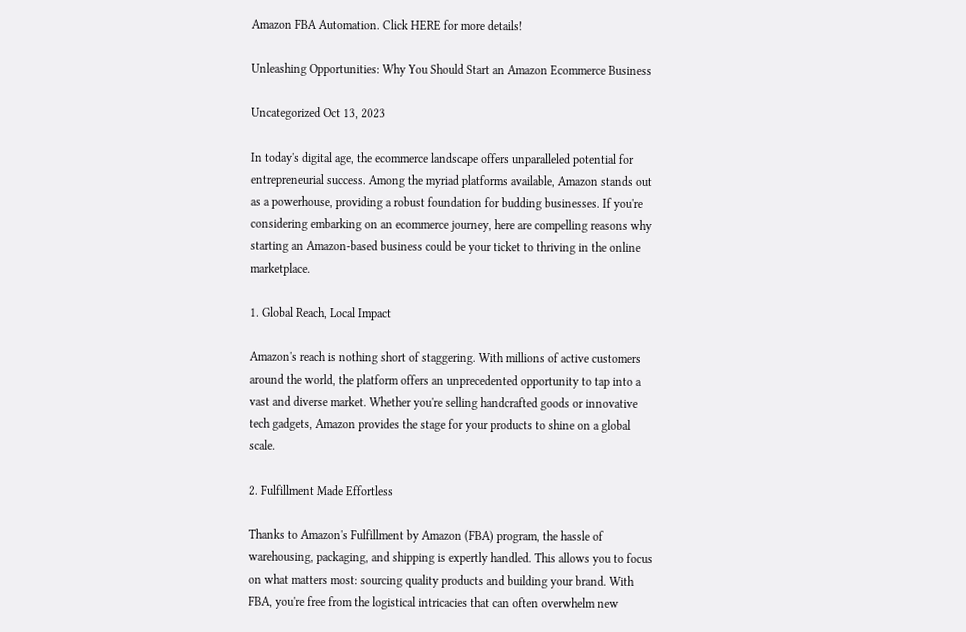Amazon FBA Automation. Click HERE for more details!

Unleashing Opportunities: Why You Should Start an Amazon Ecommerce Business

Uncategorized Oct 13, 2023

In today's digital age, the ecommerce landscape offers unparalleled potential for entrepreneurial success. Among the myriad platforms available, Amazon stands out as a powerhouse, providing a robust foundation for budding businesses. If you're considering embarking on an ecommerce journey, here are compelling reasons why starting an Amazon-based business could be your ticket to thriving in the online marketplace.

1. Global Reach, Local Impact

Amazon's reach is nothing short of staggering. With millions of active customers around the world, the platform offers an unprecedented opportunity to tap into a vast and diverse market. Whether you're selling handcrafted goods or innovative tech gadgets, Amazon provides the stage for your products to shine on a global scale.

2. Fulfillment Made Effortless

Thanks to Amazon's Fulfillment by Amazon (FBA) program, the hassle of warehousing, packaging, and shipping is expertly handled. This allows you to focus on what matters most: sourcing quality products and building your brand. With FBA, you're free from the logistical intricacies that can often overwhelm new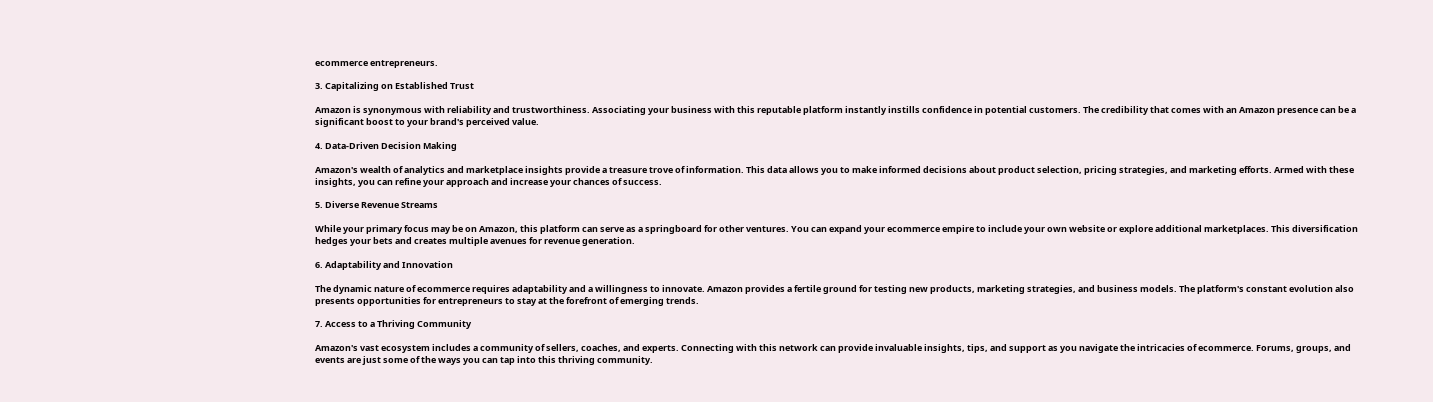ecommerce entrepreneurs.

3. Capitalizing on Established Trust

Amazon is synonymous with reliability and trustworthiness. Associating your business with this reputable platform instantly instills confidence in potential customers. The credibility that comes with an Amazon presence can be a significant boost to your brand's perceived value.

4. Data-Driven Decision Making

Amazon's wealth of analytics and marketplace insights provide a treasure trove of information. This data allows you to make informed decisions about product selection, pricing strategies, and marketing efforts. Armed with these insights, you can refine your approach and increase your chances of success.

5. Diverse Revenue Streams

While your primary focus may be on Amazon, this platform can serve as a springboard for other ventures. You can expand your ecommerce empire to include your own website or explore additional marketplaces. This diversification hedges your bets and creates multiple avenues for revenue generation.

6. Adaptability and Innovation

The dynamic nature of ecommerce requires adaptability and a willingness to innovate. Amazon provides a fertile ground for testing new products, marketing strategies, and business models. The platform's constant evolution also presents opportunities for entrepreneurs to stay at the forefront of emerging trends.

7. Access to a Thriving Community

Amazon's vast ecosystem includes a community of sellers, coaches, and experts. Connecting with this network can provide invaluable insights, tips, and support as you navigate the intricacies of ecommerce. Forums, groups, and events are just some of the ways you can tap into this thriving community.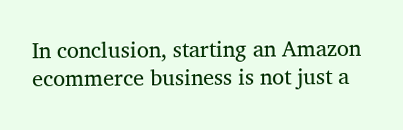In conclusion, starting an Amazon ecommerce business is not just a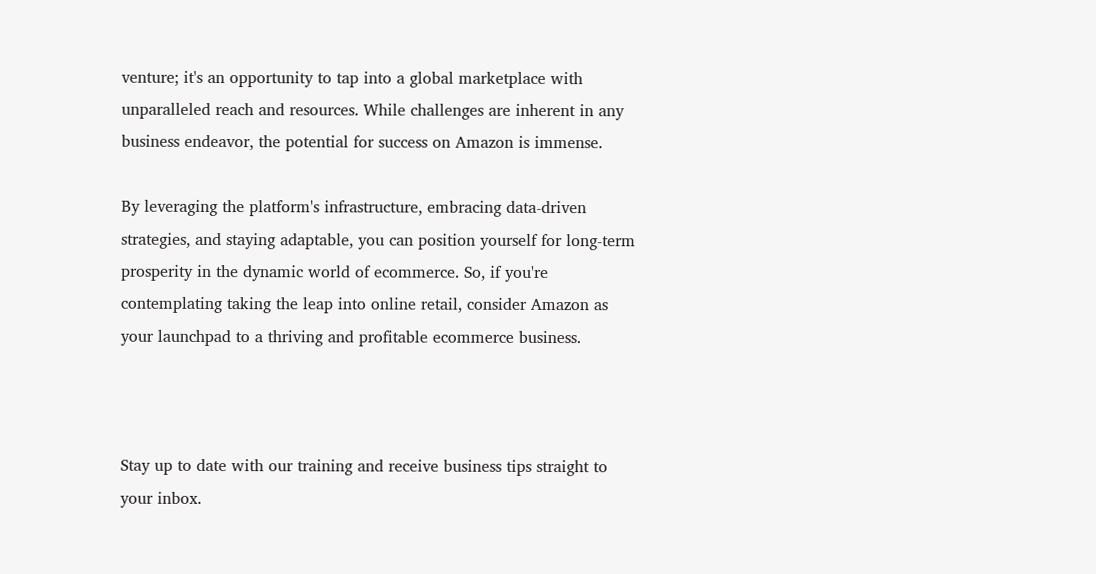venture; it's an opportunity to tap into a global marketplace with unparalleled reach and resources. While challenges are inherent in any business endeavor, the potential for success on Amazon is immense.

By leveraging the platform's infrastructure, embracing data-driven strategies, and staying adaptable, you can position yourself for long-term prosperity in the dynamic world of ecommerce. So, if you're contemplating taking the leap into online retail, consider Amazon as your launchpad to a thriving and profitable ecommerce business.



Stay up to date with our training and receive business tips straight to your inbox.